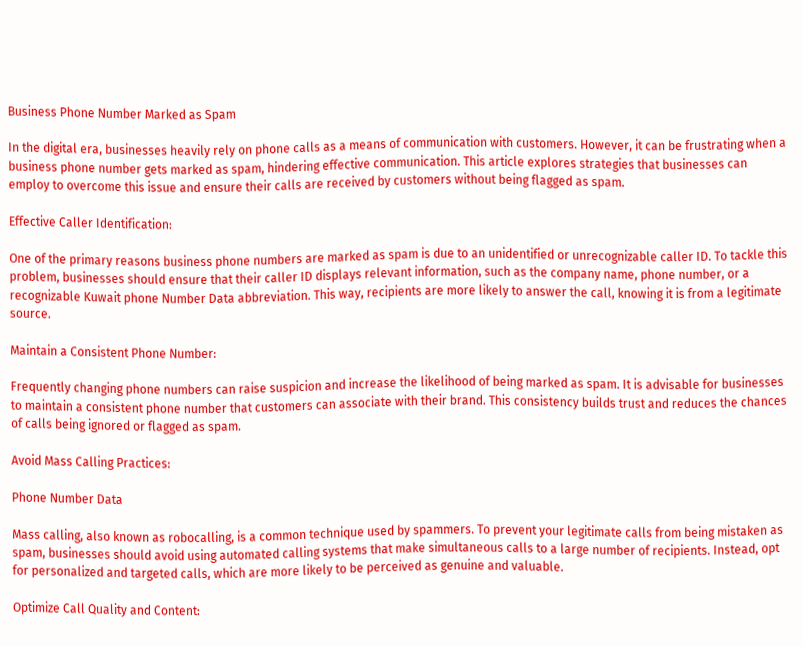Business Phone Number Marked as Spam

In the digital era, businesses heavily rely on phone calls as a means of communication with customers. However, it can be frustrating when a business phone number gets marked as spam, hindering effective communication. This article explores strategies that businesses can employ to overcome this issue and ensure their calls are received by customers without being flagged as spam.

Effective Caller Identification:

One of the primary reasons business phone numbers are marked as spam is due to an unidentified or unrecognizable caller ID. To tackle this problem, businesses should ensure that their caller ID displays relevant information, such as the company name, phone number, or a recognizable Kuwait phone Number Data abbreviation. This way, recipients are more likely to answer the call, knowing it is from a legitimate source.

Maintain a Consistent Phone Number:

Frequently changing phone numbers can raise suspicion and increase the likelihood of being marked as spam. It is advisable for businesses to maintain a consistent phone number that customers can associate with their brand. This consistency builds trust and reduces the chances of calls being ignored or flagged as spam.

Avoid Mass Calling Practices:

Phone Number Data

Mass calling, also known as robocalling, is a common technique used by spammers. To prevent your legitimate calls from being mistaken as spam, businesses should avoid using automated calling systems that make simultaneous calls to a large number of recipients. Instead, opt for personalized and targeted calls, which are more likely to be perceived as genuine and valuable.

Optimize Call Quality and Content: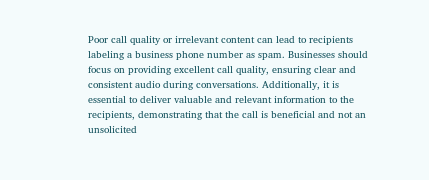Poor call quality or irrelevant content can lead to recipients labeling a business phone number as spam. Businesses should focus on providing excellent call quality, ensuring clear and consistent audio during conversations. Additionally, it is essential to deliver valuable and relevant information to the recipients, demonstrating that the call is beneficial and not an unsolicited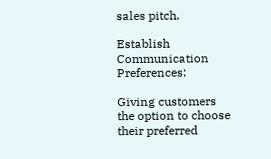sales pitch.

Establish Communication Preferences:

Giving customers the option to choose their preferred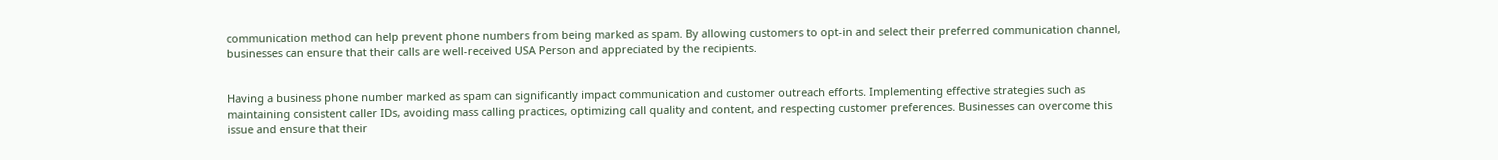communication method can help prevent phone numbers from being marked as spam. By allowing customers to opt-in and select their preferred communication channel, businesses can ensure that their calls are well-received USA Person and appreciated by the recipients.


Having a business phone number marked as spam can significantly impact communication and customer outreach efforts. Implementing effective strategies such as maintaining consistent caller IDs, avoiding mass calling practices, optimizing call quality and content, and respecting customer preferences. Businesses can overcome this issue and ensure that their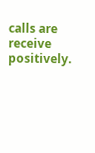calls are receive positively.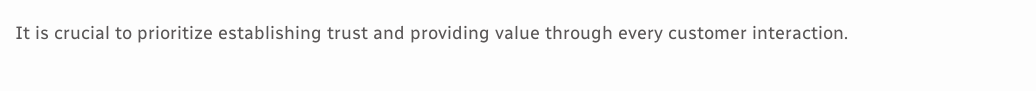It is crucial to prioritize establishing trust and providing value through every customer interaction.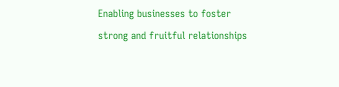Enabling businesses to foster strong and fruitful relationships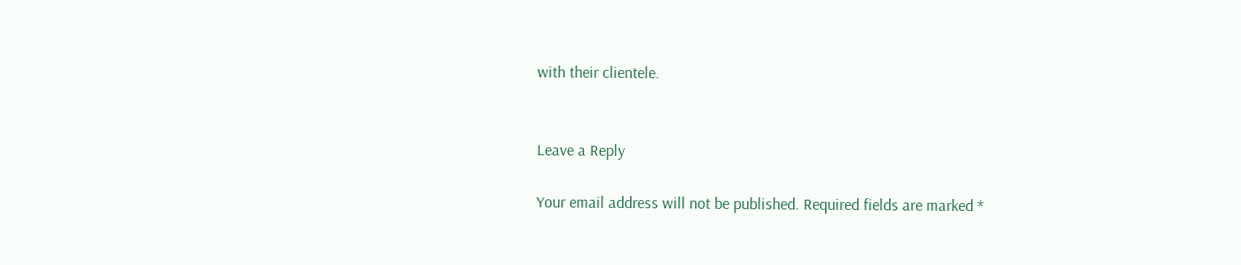with their clientele.


Leave a Reply

Your email address will not be published. Required fields are marked *